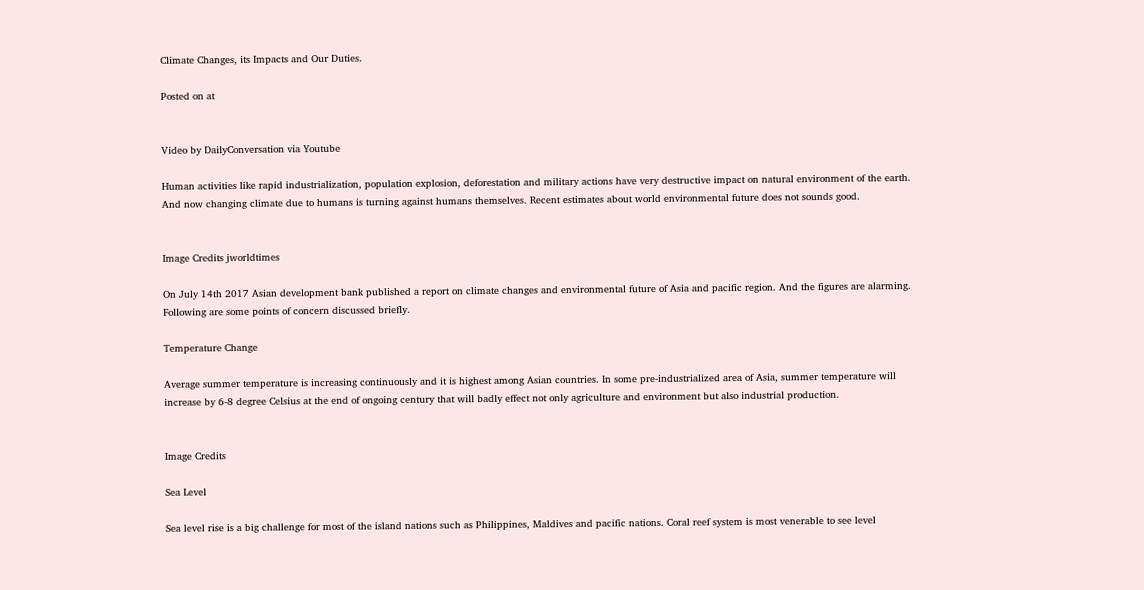Climate Changes, its Impacts and Our Duties.

Posted on at


Video by DailyConversation via Youtube

Human activities like rapid industrialization, population explosion, deforestation and military actions have very destructive impact on natural environment of the earth. And now changing climate due to humans is turning against humans themselves. Recent estimates about world environmental future does not sounds good.


Image Credits jworldtimes

On July 14th 2017 Asian development bank published a report on climate changes and environmental future of Asia and pacific region. And the figures are alarming. Following are some points of concern discussed briefly.

Temperature Change

Average summer temperature is increasing continuously and it is highest among Asian countries. In some pre-industrialized area of Asia, summer temperature will increase by 6-8 degree Celsius at the end of ongoing century that will badly effect not only agriculture and environment but also industrial production.


Image Credits

Sea Level

Sea level rise is a big challenge for most of the island nations such as Philippines, Maldives and pacific nations. Coral reef system is most venerable to see level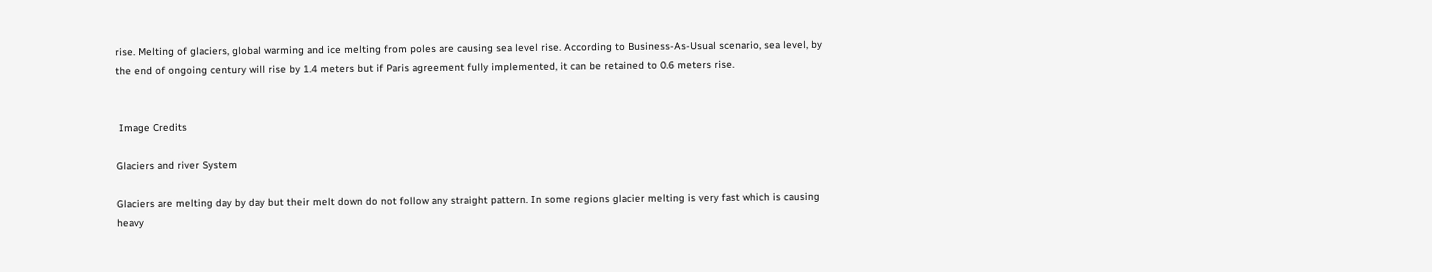rise. Melting of glaciers, global warming and ice melting from poles are causing sea level rise. According to Business-As-Usual scenario, sea level, by the end of ongoing century will rise by 1.4 meters but if Paris agreement fully implemented, it can be retained to 0.6 meters rise.


 Image Credits

Glaciers and river System

Glaciers are melting day by day but their melt down do not follow any straight pattern. In some regions glacier melting is very fast which is causing heavy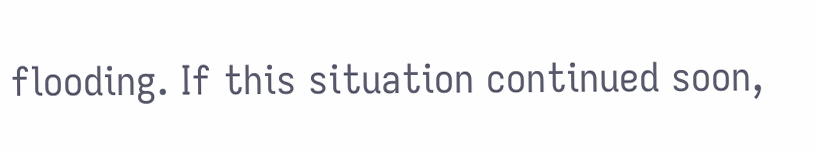flooding. If this situation continued soon,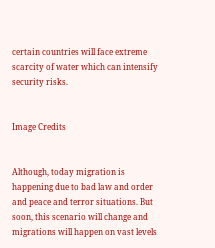certain countries will face extreme scarcity of water which can intensify security risks.


Image Credits


Although, today migration is happening due to bad law and order and peace and terror situations. But soon, this scenario will change and migrations will happen on vast levels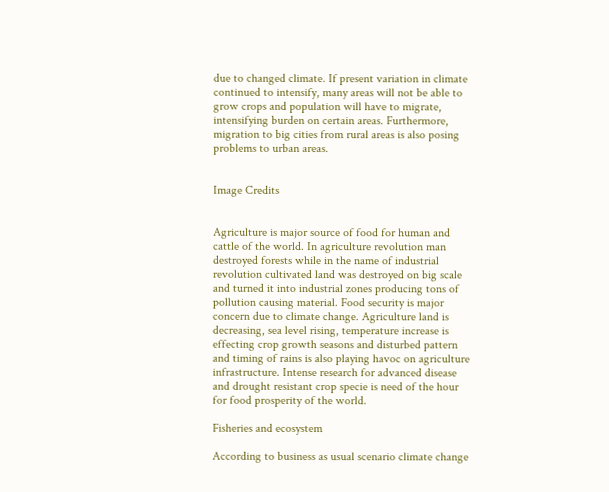due to changed climate. If present variation in climate continued to intensify, many areas will not be able to grow crops and population will have to migrate, intensifying burden on certain areas. Furthermore, migration to big cities from rural areas is also posing problems to urban areas.


Image Credits


Agriculture is major source of food for human and cattle of the world. In agriculture revolution man destroyed forests while in the name of industrial revolution cultivated land was destroyed on big scale and turned it into industrial zones producing tons of pollution causing material. Food security is major concern due to climate change. Agriculture land is decreasing, sea level rising, temperature increase is effecting crop growth seasons and disturbed pattern and timing of rains is also playing havoc on agriculture infrastructure. Intense research for advanced disease and drought resistant crop specie is need of the hour for food prosperity of the world.

Fisheries and ecosystem

According to business as usual scenario climate change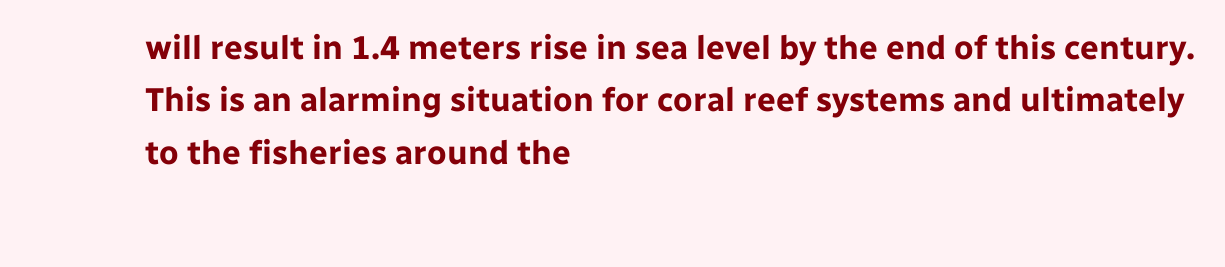will result in 1.4 meters rise in sea level by the end of this century. This is an alarming situation for coral reef systems and ultimately to the fisheries around the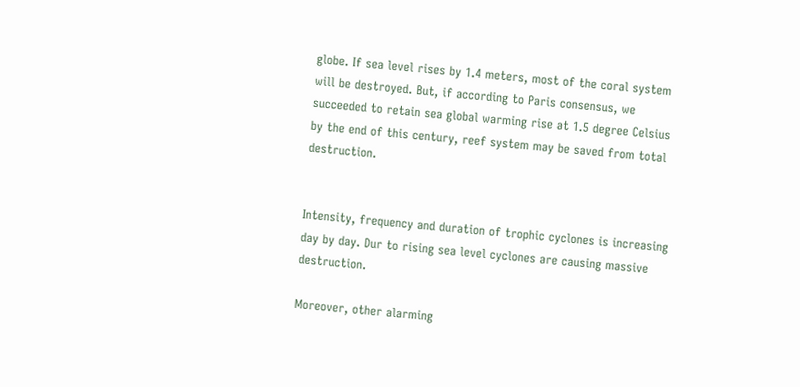globe. If sea level rises by 1.4 meters, most of the coral system will be destroyed. But, if according to Paris consensus, we succeeded to retain sea global warming rise at 1.5 degree Celsius by the end of this century, reef system may be saved from total destruction.


Intensity, frequency and duration of trophic cyclones is increasing day by day. Dur to rising sea level cyclones are causing massive destruction.

Moreover, other alarming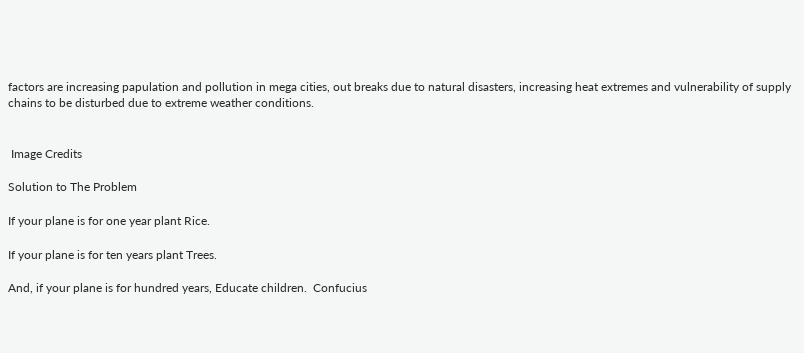factors are increasing papulation and pollution in mega cities, out breaks due to natural disasters, increasing heat extremes and vulnerability of supply chains to be disturbed due to extreme weather conditions.


 Image Credits

Solution to The Problem

If your plane is for one year plant Rice.

If your plane is for ten years plant Trees.

And, if your plane is for hundred years, Educate children.  Confucius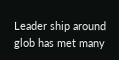Leader ship around glob has met many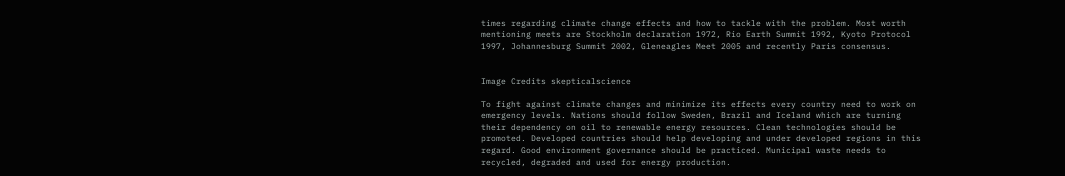times regarding climate change effects and how to tackle with the problem. Most worth mentioning meets are Stockholm declaration 1972, Rio Earth Summit 1992, Kyoto Protocol 1997, Johannesburg Summit 2002, Gleneagles Meet 2005 and recently Paris consensus.


Image Credits skepticalscience

To fight against climate changes and minimize its effects every country need to work on emergency levels. Nations should follow Sweden, Brazil and Iceland which are turning their dependency on oil to renewable energy resources. Clean technologies should be promoted. Developed countries should help developing and under developed regions in this regard. Good environment governance should be practiced. Municipal waste needs to recycled, degraded and used for energy production.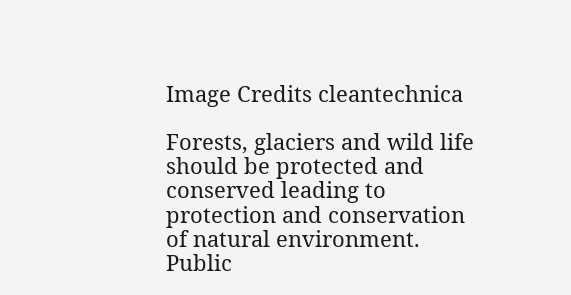Image Credits cleantechnica

Forests, glaciers and wild life should be protected and conserved leading to protection and conservation of natural environment. Public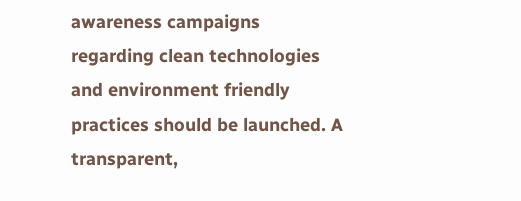awareness campaigns regarding clean technologies and environment friendly practices should be launched. A transparent,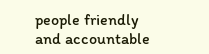people friendly and accountable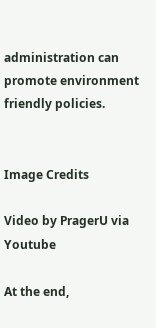administration can promote environment friendly policies.


Image Credits

Video by PragerU via Youtube

At the end,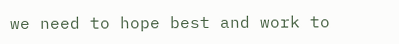we need to hope best and work to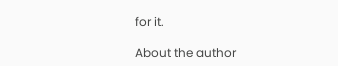for it.

About the author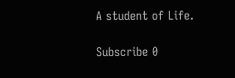A student of Life.

Subscribe 0